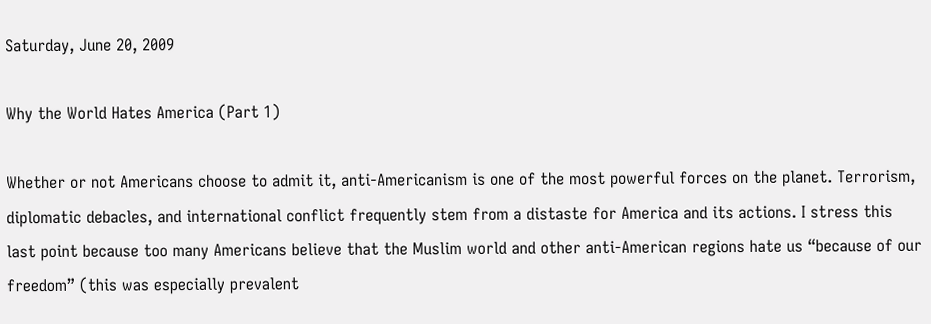Saturday, June 20, 2009

Why the World Hates America (Part 1)

Whether or not Americans choose to admit it, anti-Americanism is one of the most powerful forces on the planet. Terrorism, diplomatic debacles, and international conflict frequently stem from a distaste for America and its actions. I stress this last point because too many Americans believe that the Muslim world and other anti-American regions hate us “because of our freedom” (this was especially prevalent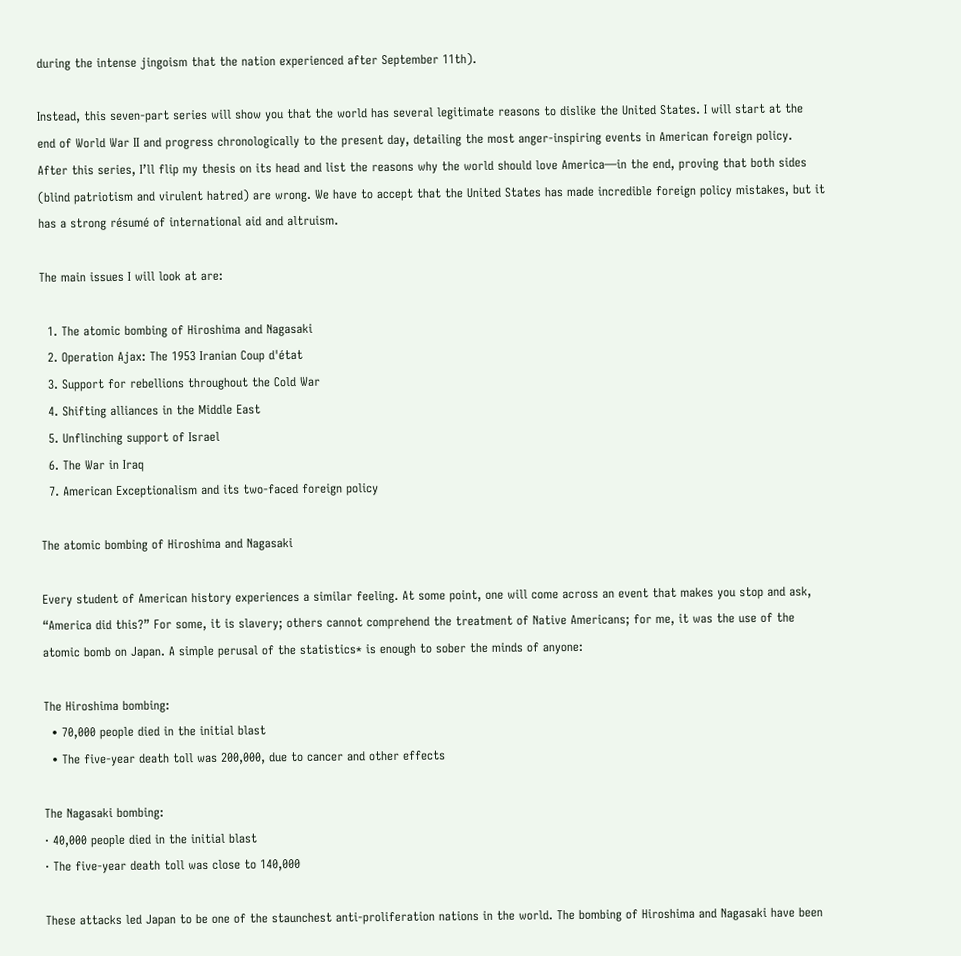during the intense jingoism that the nation experienced after September 11th).

Instead, this seven-part series will show you that the world has several legitimate reasons to dislike the United States. I will start at the end of World War II and progress chronologically to the present day, detailing the most anger-inspiring events in American foreign policy. After this series, I’ll flip my thesis on its head and list the reasons why the world should love America—in the end, proving that both sides (blind patriotism and virulent hatred) are wrong. We have to accept that the United States has made incredible foreign policy mistakes, but it has a strong résumé of international aid and altruism.

The main issues I will look at are:

  1. The atomic bombing of Hiroshima and Nagasaki
  2. Operation Ajax: The 1953 Iranian Coup d'état
  3. Support for rebellions throughout the Cold War
  4. Shifting alliances in the Middle East
  5. Unflinching support of Israel
  6. The War in Iraq
  7. American Exceptionalism and its two-faced foreign policy

The atomic bombing of Hiroshima and Nagasaki

Every student of American history experiences a similar feeling. At some point, one will come across an event that makes you stop and ask, “America did this?” For some, it is slavery; others cannot comprehend the treatment of Native Americans; for me, it was the use of the atomic bomb on Japan. A simple perusal of the statistics* is enough to sober the minds of anyone:

The Hiroshima bombing:
  • 70,000 people died in the initial blast
  • The five-year death toll was 200,000, due to cancer and other effects

The Nagasaki bombing:
· 40,000 people died in the initial blast
· The five-year death toll was close to 140,000

These attacks led Japan to be one of the staunchest anti-proliferation nations in the world. The bombing of Hiroshima and Nagasaki have been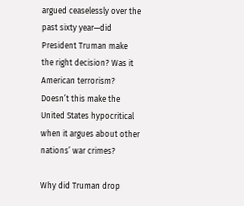argued ceaselessly over the past sixty year—did President Truman make the right decision? Was it American terrorism? Doesn’t this make the United States hypocritical when it argues about other nations’ war crimes?

Why did Truman drop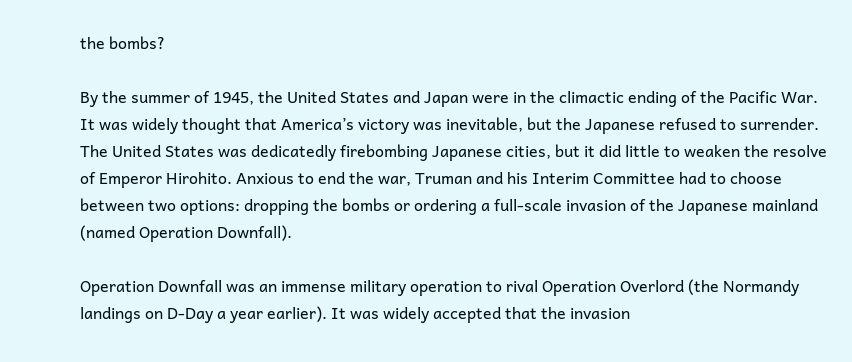the bombs?

By the summer of 1945, the United States and Japan were in the climactic ending of the Pacific War. It was widely thought that America’s victory was inevitable, but the Japanese refused to surrender. The United States was dedicatedly firebombing Japanese cities, but it did little to weaken the resolve of Emperor Hirohito. Anxious to end the war, Truman and his Interim Committee had to choose between two options: dropping the bombs or ordering a full-scale invasion of the Japanese mainland (named Operation Downfall).

Operation Downfall was an immense military operation to rival Operation Overlord (the Normandy landings on D-Day a year earlier). It was widely accepted that the invasion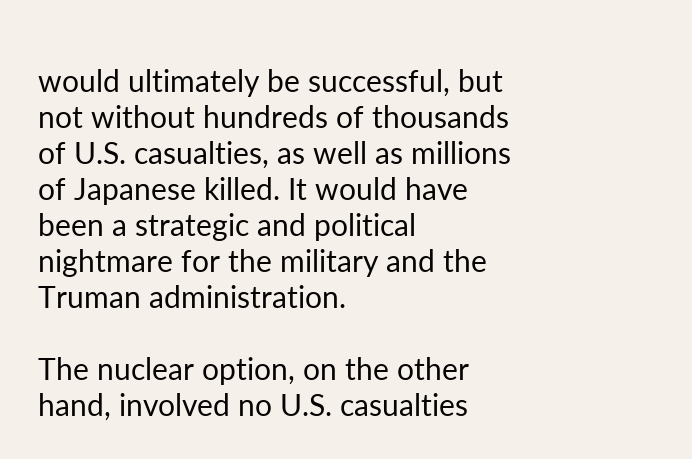would ultimately be successful, but not without hundreds of thousands of U.S. casualties, as well as millions of Japanese killed. It would have been a strategic and political nightmare for the military and the Truman administration.

The nuclear option, on the other hand, involved no U.S. casualties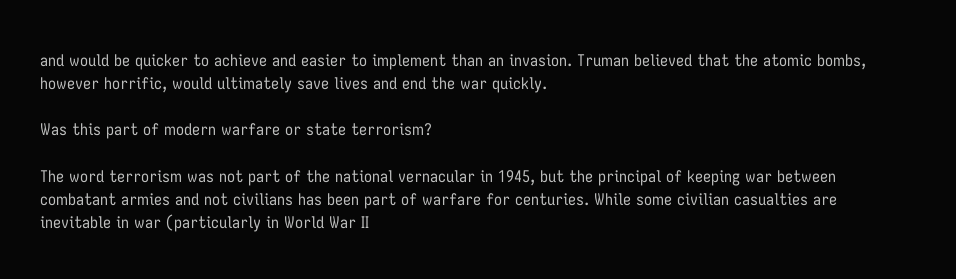and would be quicker to achieve and easier to implement than an invasion. Truman believed that the atomic bombs, however horrific, would ultimately save lives and end the war quickly.

Was this part of modern warfare or state terrorism?

The word terrorism was not part of the national vernacular in 1945, but the principal of keeping war between combatant armies and not civilians has been part of warfare for centuries. While some civilian casualties are inevitable in war (particularly in World War II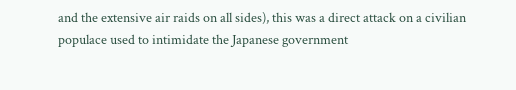and the extensive air raids on all sides), this was a direct attack on a civilian populace used to intimidate the Japanese government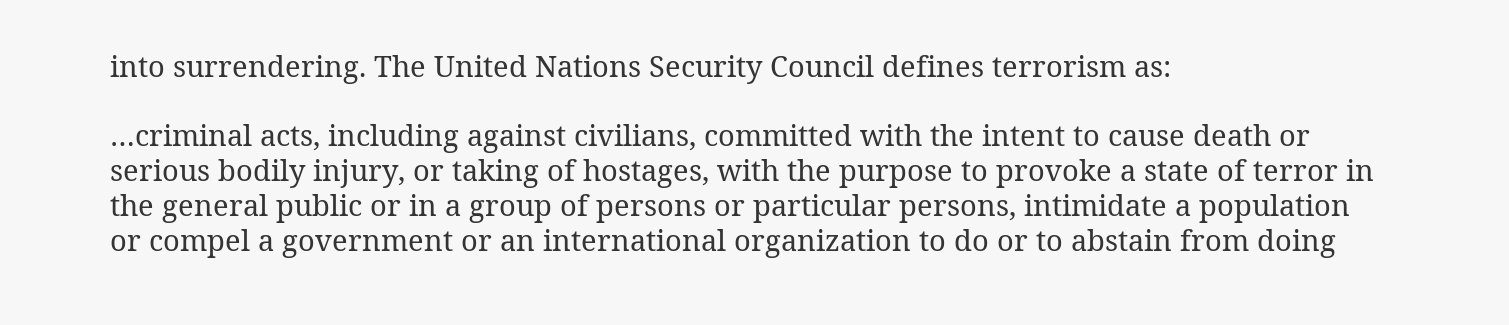into surrendering. The United Nations Security Council defines terrorism as:

…criminal acts, including against civilians, committed with the intent to cause death or serious bodily injury, or taking of hostages, with the purpose to provoke a state of terror in the general public or in a group of persons or particular persons, intimidate a population or compel a government or an international organization to do or to abstain from doing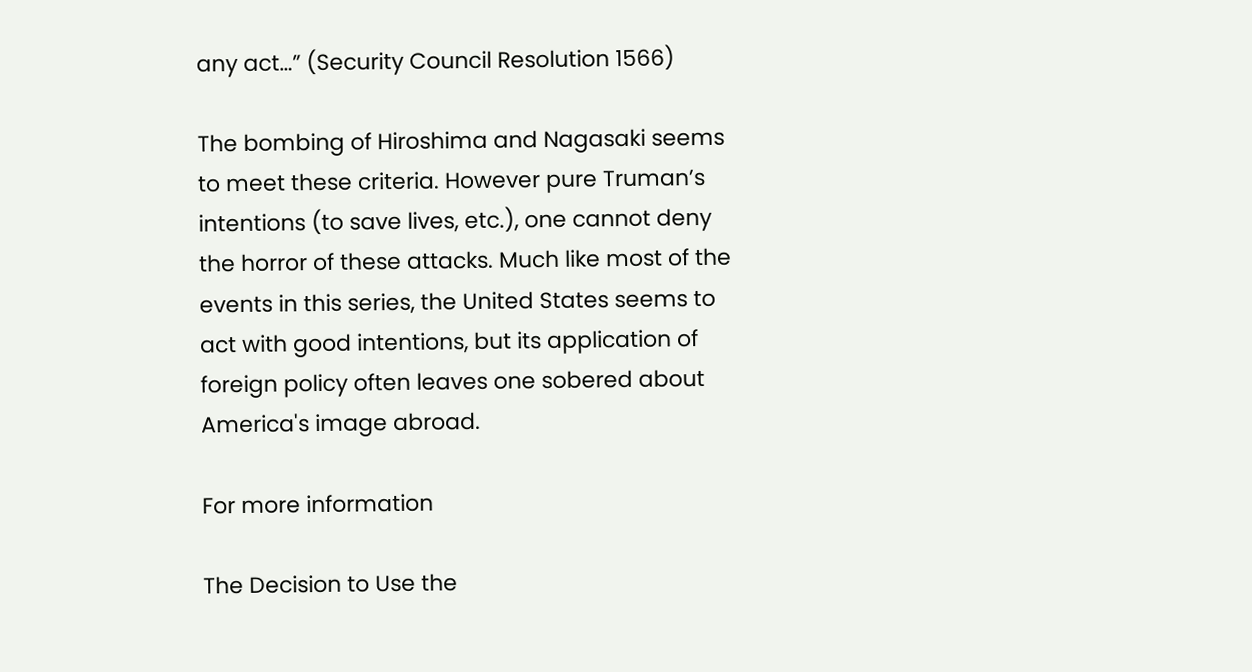any act…” (Security Council Resolution 1566)

The bombing of Hiroshima and Nagasaki seems to meet these criteria. However pure Truman’s intentions (to save lives, etc.), one cannot deny the horror of these attacks. Much like most of the events in this series, the United States seems to act with good intentions, but its application of foreign policy often leaves one sobered about America's image abroad.

For more information

The Decision to Use the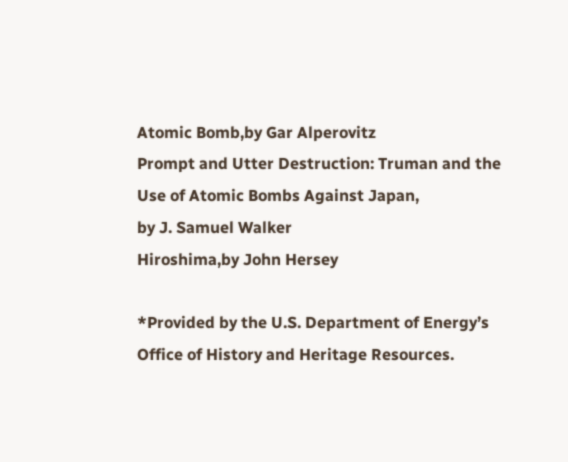Atomic Bomb,by Gar Alperovitz
Prompt and Utter Destruction: Truman and the Use of Atomic Bombs Against Japan,
by J. Samuel Walker
Hiroshima,by John Hersey

*Provided by the U.S. Department of Energy’s Office of History and Heritage Resources.